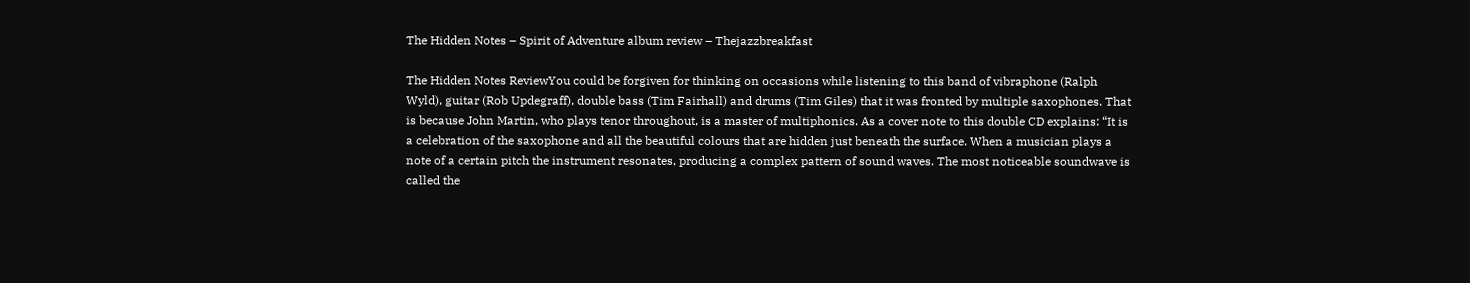The Hidden Notes – Spirit of Adventure album review – Thejazzbreakfast

The Hidden Notes ReviewYou could be forgiven for thinking on occasions while listening to this band of vibraphone (Ralph Wyld), guitar (Rob Updegraff), double bass (Tim Fairhall) and drums (Tim Giles) that it was fronted by multiple saxophones. That is because John Martin, who plays tenor throughout, is a master of multiphonics. As a cover note to this double CD explains: “It is a celebration of the saxophone and all the beautiful colours that are hidden just beneath the surface. When a musician plays a note of a certain pitch the instrument resonates, producing a complex pattern of sound waves. The most noticeable soundwave is called the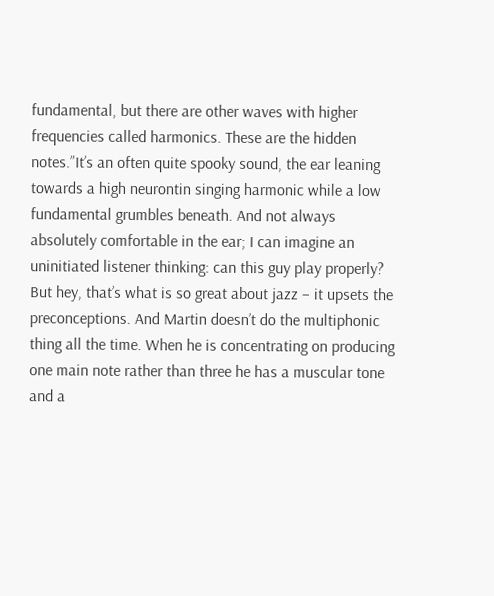fundamental, but there are other waves with higher frequencies called harmonics. These are the hidden notes.”It’s an often quite spooky sound, the ear leaning towards a high neurontin singing harmonic while a low fundamental grumbles beneath. And not always absolutely comfortable in the ear; I can imagine an uninitiated listener thinking: can this guy play properly? But hey, that’s what is so great about jazz – it upsets the preconceptions. And Martin doesn’t do the multiphonic thing all the time. When he is concentrating on producing one main note rather than three he has a muscular tone and a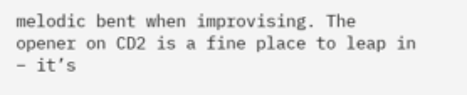melodic bent when improvising. The opener on CD2 is a fine place to leap in – it’s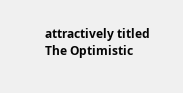attractively titled The Optimistic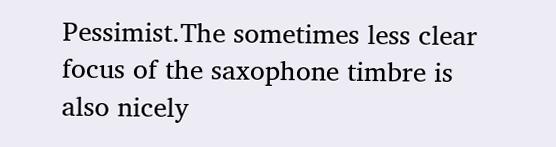Pessimist.The sometimes less clear focus of the saxophone timbre is also nicely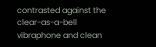contrasted against the clear-as-a-bell vibraphone and clean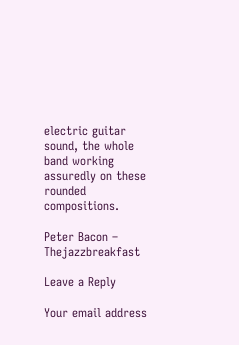electric guitar sound, the whole band working assuredly on these rounded compositions.

Peter Bacon – Thejazzbreakfast

Leave a Reply

Your email address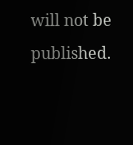will not be published.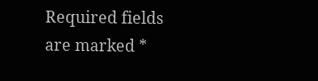Required fields are marked *